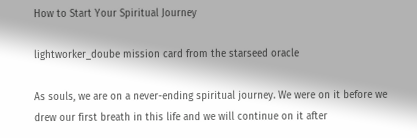How to Start Your Spiritual Journey

lightworker_doube mission card from the starseed oracle

As souls, we are on a never-ending spiritual journey. We were on it before we drew our first breath in this life and we will continue on it after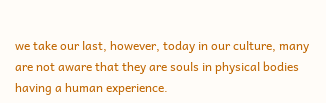we take our last, however, today in our culture, many are not aware that they are souls in physical bodies having a human experience.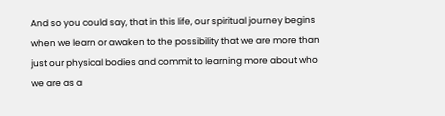And so you could say, that in this life, our spiritual journey begins when we learn or awaken to the possibility that we are more than just our physical bodies and commit to learning more about who we are as a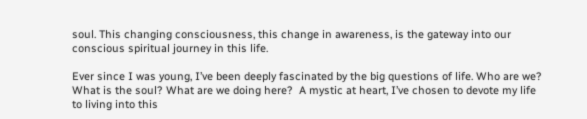soul. This changing consciousness, this change in awareness, is the gateway into our conscious spiritual journey in this life.

Ever since I was young, I’ve been deeply fascinated by the big questions of life. Who are we? What is the soul? What are we doing here?  A mystic at heart, I’ve chosen to devote my life to living into this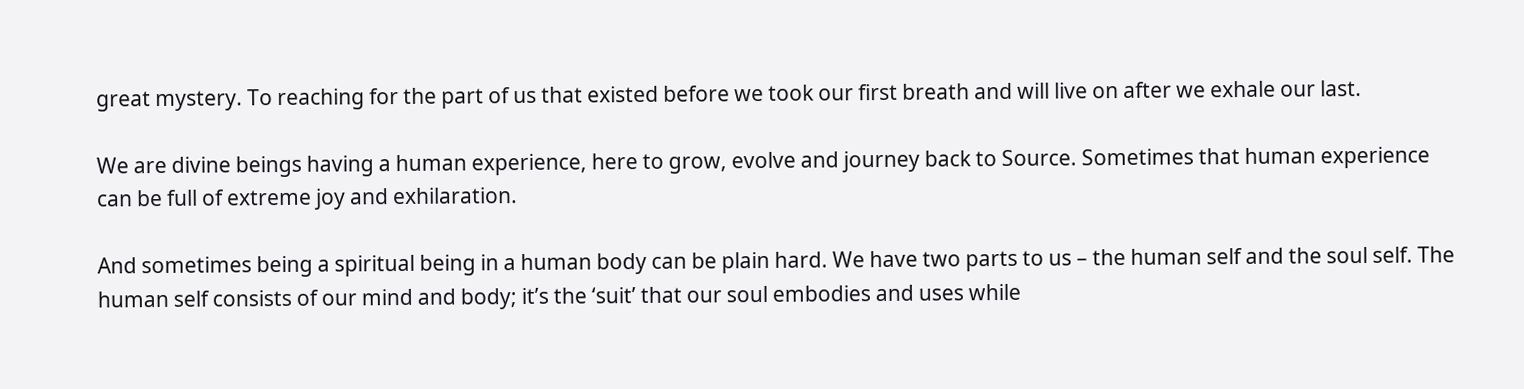great mystery. To reaching for the part of us that existed before we took our first breath and will live on after we exhale our last.

We are divine beings having a human experience, here to grow, evolve and journey back to Source. Sometimes that human experience can be full of extreme joy and exhilaration.

And sometimes being a spiritual being in a human body can be plain hard. We have two parts to us – the human self and the soul self. The human self consists of our mind and body; it’s the ‘suit’ that our soul embodies and uses while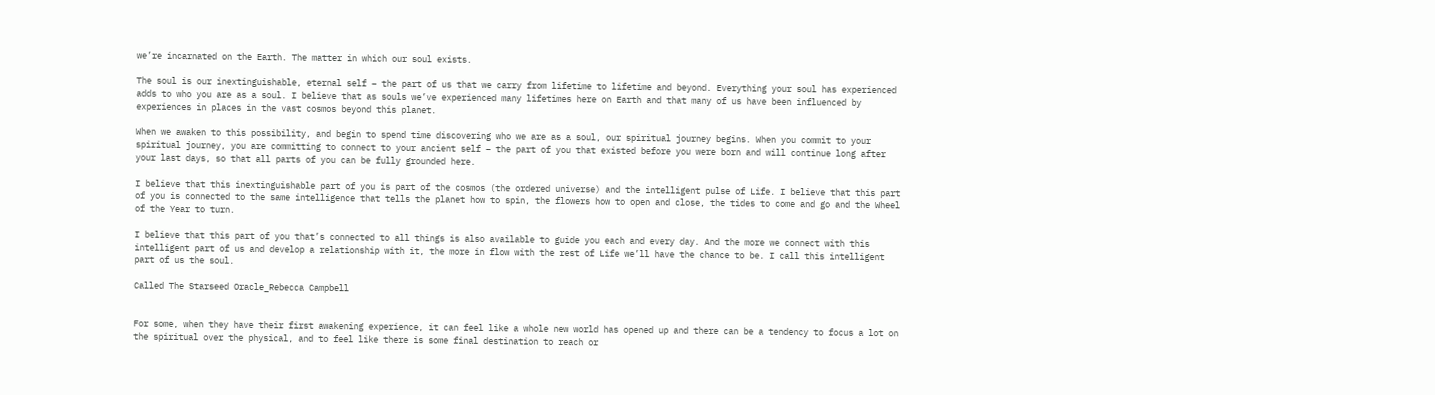we’re incarnated on the Earth. The matter in which our soul exists.

The soul is our inextinguishable, eternal self – the part of us that we carry from lifetime to lifetime and beyond. Everything your soul has experienced adds to who you are as a soul. I believe that as souls we’ve experienced many lifetimes here on Earth and that many of us have been influenced by experiences in places in the vast cosmos beyond this planet.

When we awaken to this possibility, and begin to spend time discovering who we are as a soul, our spiritual journey begins. When you commit to your spiritual journey, you are committing to connect to your ancient self – the part of you that existed before you were born and will continue long after your last days, so that all parts of you can be fully grounded here.

I believe that this inextinguishable part of you is part of the cosmos (the ordered universe) and the intelligent pulse of Life. I believe that this part of you is connected to the same intelligence that tells the planet how to spin, the flowers how to open and close, the tides to come and go and the Wheel of the Year to turn.

I believe that this part of you that’s connected to all things is also available to guide you each and every day. And the more we connect with this intelligent part of us and develop a relationship with it, the more in flow with the rest of Life we’ll have the chance to be. I call this intelligent part of us the soul.

Called The Starseed Oracle_Rebecca Campbell


For some, when they have their first awakening experience, it can feel like a whole new world has opened up and there can be a tendency to focus a lot on the spiritual over the physical, and to feel like there is some final destination to reach or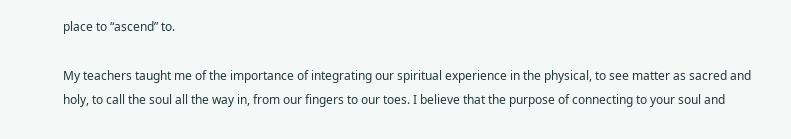place to “ascend” to.

My teachers taught me of the importance of integrating our spiritual experience in the physical, to see matter as sacred and holy, to call the soul all the way in, from our fingers to our toes. I believe that the purpose of connecting to your soul and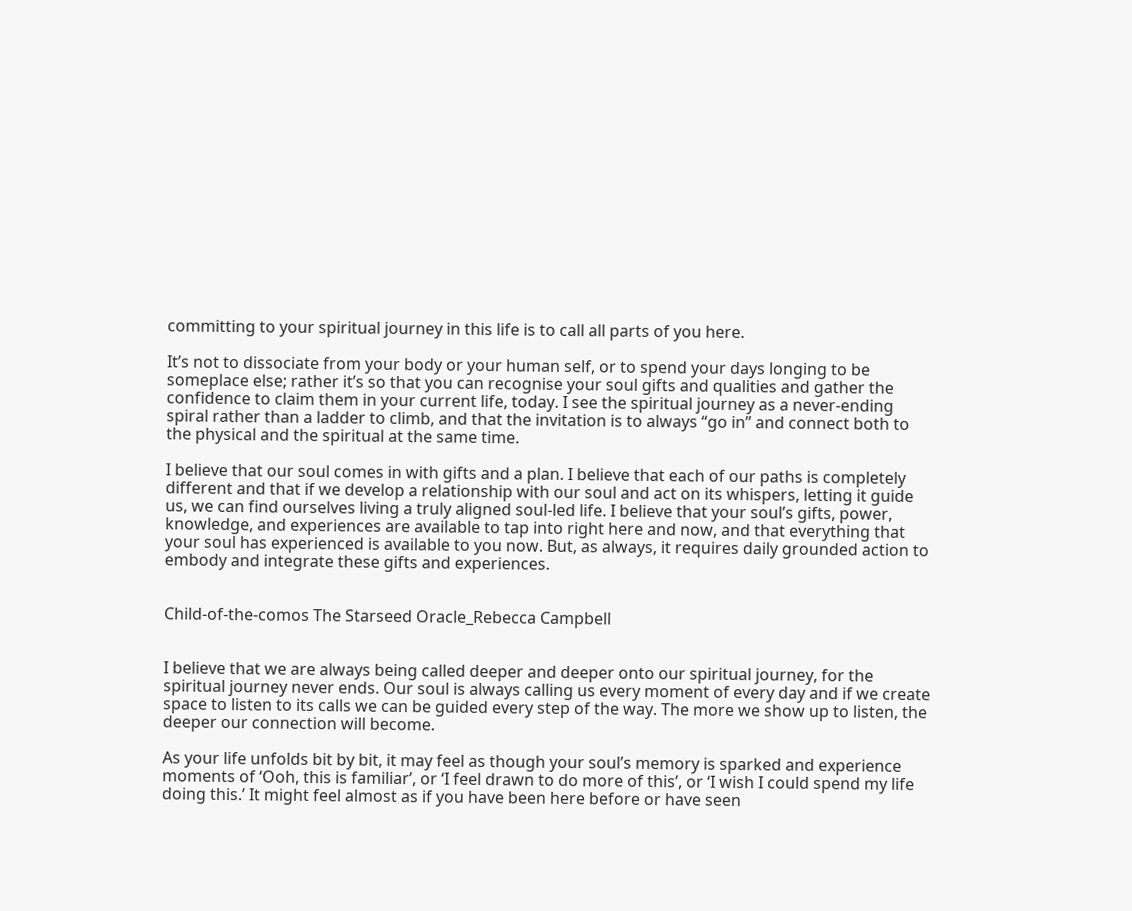committing to your spiritual journey in this life is to call all parts of you here.

It’s not to dissociate from your body or your human self, or to spend your days longing to be someplace else; rather it’s so that you can recognise your soul gifts and qualities and gather the confidence to claim them in your current life, today. I see the spiritual journey as a never-ending spiral rather than a ladder to climb, and that the invitation is to always “go in” and connect both to the physical and the spiritual at the same time.

I believe that our soul comes in with gifts and a plan. I believe that each of our paths is completely different and that if we develop a relationship with our soul and act on its whispers, letting it guide us, we can find ourselves living a truly aligned soul-led life. I believe that your soul’s gifts, power, knowledge, and experiences are available to tap into right here and now, and that everything that your soul has experienced is available to you now. But, as always, it requires daily grounded action to embody and integrate these gifts and experiences.


Child-of-the-comos The Starseed Oracle_Rebecca Campbell


I believe that we are always being called deeper and deeper onto our spiritual journey, for the spiritual journey never ends. Our soul is always calling us every moment of every day and if we create space to listen to its calls we can be guided every step of the way. The more we show up to listen, the deeper our connection will become.

As your life unfolds bit by bit, it may feel as though your soul’s memory is sparked and experience moments of ‘Ooh, this is familiar’, or ‘I feel drawn to do more of this’, or ‘I wish I could spend my life doing this.’ It might feel almost as if you have been here before or have seen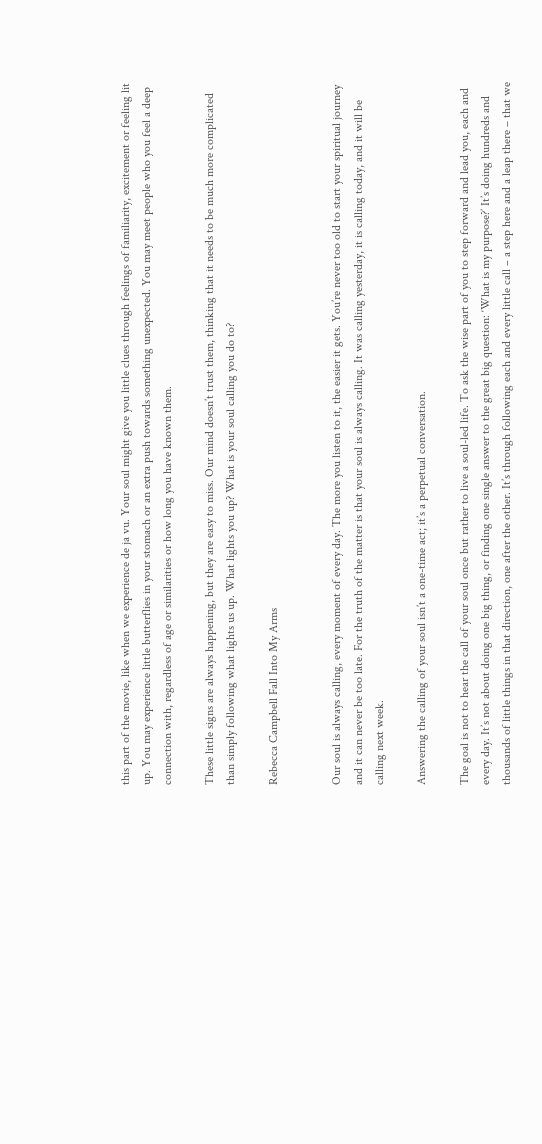this part of the movie, like when we experience de ja vu. Your soul might give you little clues through feelings of familiarity, excitement or feeling lit up. You may experience little butterflies in your stomach or an extra push towards something unexpected. You may meet people who you feel a deep connection with, regardless of age or similarities or how long you have known them.

These little signs are always happening, but they are easy to miss. Our mind doesn’t trust them, thinking that it needs to be much more complicated than simply following what lights us up. What lights you up? What is your soul calling you do to?

Rebecca Campbell Fall Into My Arms


Our soul is always calling, every moment of every day. The more you listen to it, the easier it gets. You’re never too old to start your spiritual journey and it can never be too late. For the truth of the matter is that your soul is always calling. It was calling yesterday, it is calling today, and it will be calling next week.

Answering the calling of your soul isn’t a one-time act; it’s a perpetual conversation.

The goal is not to hear the call of your soul once but rather to live a soul-led life. To ask the wise part of you to step forward and lead you, each and every day. It’s not about doing one big thing, or finding one single answer to the great big question: ‘What is my purpose?’ It’s doing hundreds and thousands of little things in that direction, one after the other. It’s through following each and every little call – a step here and a leap there – that we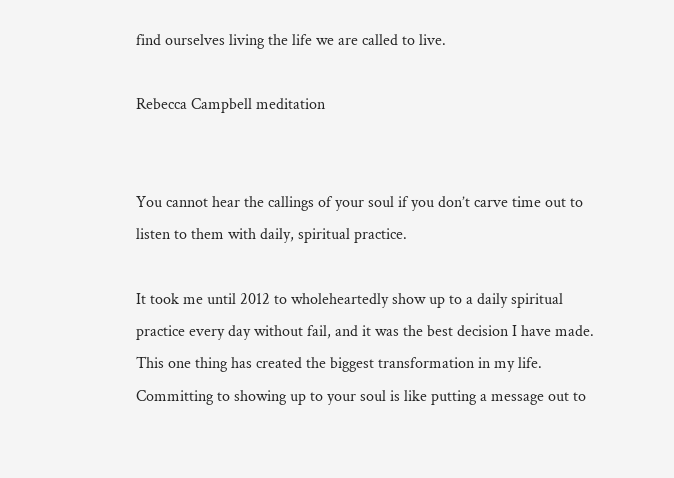find ourselves living the life we are called to live.

Rebecca Campbell meditation


You cannot hear the callings of your soul if you don’t carve time out to listen to them with daily, spiritual practice.

It took me until 2012 to wholeheartedly show up to a daily spiritual practice every day without fail, and it was the best decision I have made. This one thing has created the biggest transformation in my life. Committing to showing up to your soul is like putting a message out to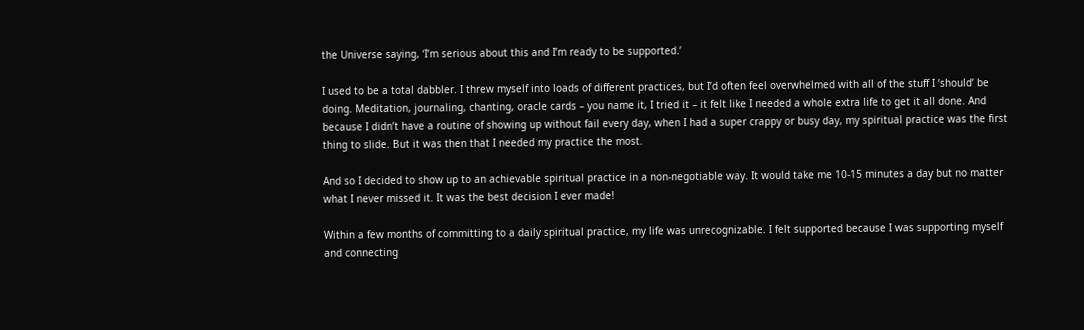the Universe saying, ‘I’m serious about this and I’m ready to be supported.’

I used to be a total dabbler. I threw myself into loads of different practices, but I’d often feel overwhelmed with all of the stuff I ‘should’ be doing. Meditation, journaling, chanting, oracle cards – you name it, I tried it – it felt like I needed a whole extra life to get it all done. And because I didn’t have a routine of showing up without fail every day, when I had a super crappy or busy day, my spiritual practice was the first thing to slide. But it was then that I needed my practice the most.

And so I decided to show up to an achievable spiritual practice in a non-negotiable way. It would take me 10-15 minutes a day but no matter what I never missed it. It was the best decision I ever made!

Within a few months of committing to a daily spiritual practice, my life was unrecognizable. I felt supported because I was supporting myself and connecting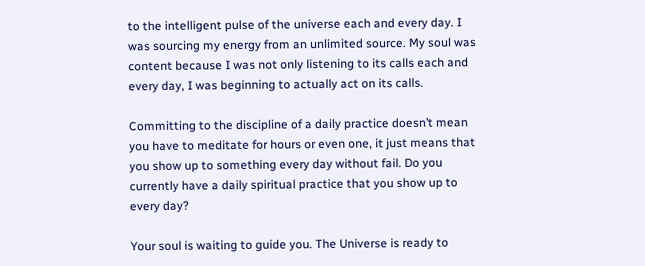to the intelligent pulse of the universe each and every day. I was sourcing my energy from an unlimited source. My soul was content because I was not only listening to its calls each and every day, I was beginning to actually act on its calls.

Committing to the discipline of a daily practice doesn’t mean you have to meditate for hours or even one, it just means that you show up to something every day without fail. Do you currently have a daily spiritual practice that you show up to every day?

Your soul is waiting to guide you. The Universe is ready to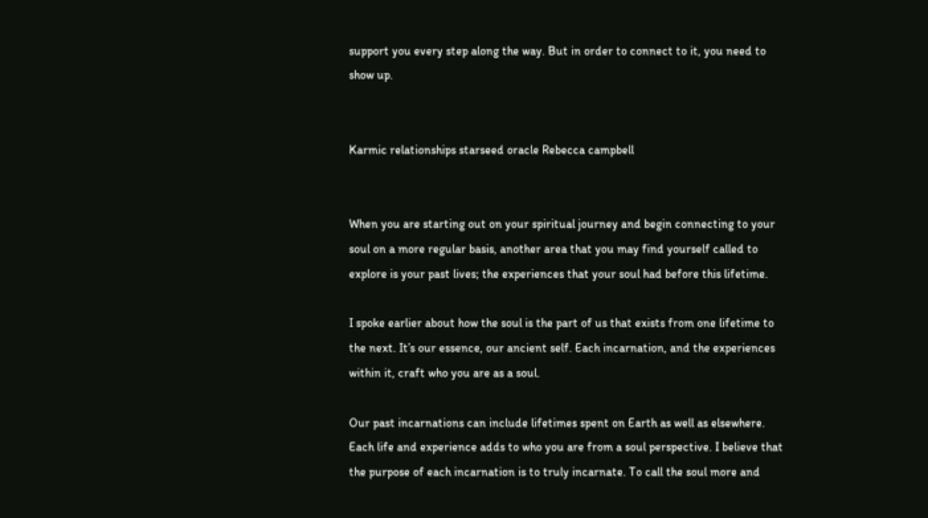support you every step along the way. But in order to connect to it, you need to show up.


Karmic relationships starseed oracle Rebecca campbell


When you are starting out on your spiritual journey and begin connecting to your soul on a more regular basis, another area that you may find yourself called to explore is your past lives; the experiences that your soul had before this lifetime.

I spoke earlier about how the soul is the part of us that exists from one lifetime to the next. It’s our essence, our ancient self. Each incarnation, and the experiences within it, craft who you are as a soul.

Our past incarnations can include lifetimes spent on Earth as well as elsewhere. Each life and experience adds to who you are from a soul perspective. I believe that the purpose of each incarnation is to truly incarnate. To call the soul more and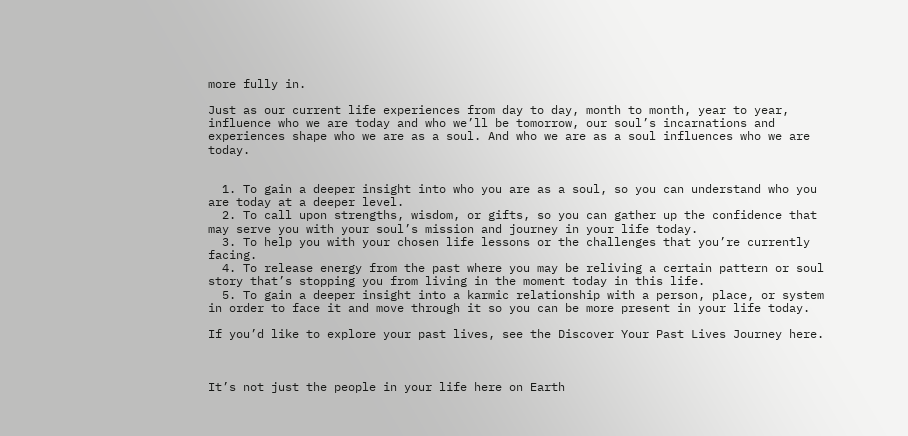more fully in.

Just as our current life experiences from day to day, month to month, year to year, influence who we are today and who we’ll be tomorrow, our soul’s incarnations and experiences shape who we are as a soul. And who we are as a soul influences who we are today.


  1. To gain a deeper insight into who you are as a soul, so you can understand who you are today at a deeper level.
  2. To call upon strengths, wisdom, or gifts, so you can gather up the confidence that may serve you with your soul’s mission and journey in your life today.
  3. To help you with your chosen life lessons or the challenges that you’re currently facing.
  4. To release energy from the past where you may be reliving a certain pattern or soul story that’s stopping you from living in the moment today in this life.
  5. To gain a deeper insight into a karmic relationship with a person, place, or system in order to face it and move through it so you can be more present in your life today.

If you’d like to explore your past lives, see the Discover Your Past Lives Journey here.



It’s not just the people in your life here on Earth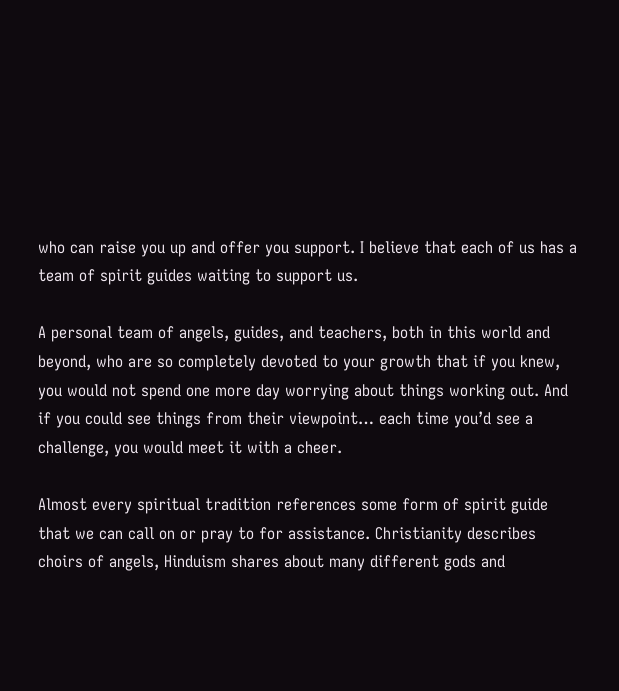who can raise you up and offer you support. I believe that each of us has a team of spirit guides waiting to support us.

A personal team of angels, guides, and teachers, both in this world and beyond, who are so completely devoted to your growth that if you knew, you would not spend one more day worrying about things working out. And if you could see things from their viewpoint… each time you’d see a challenge, you would meet it with a cheer.

Almost every spiritual tradition references some form of spirit guide that we can call on or pray to for assistance. Christianity describes choirs of angels, Hinduism shares about many different gods and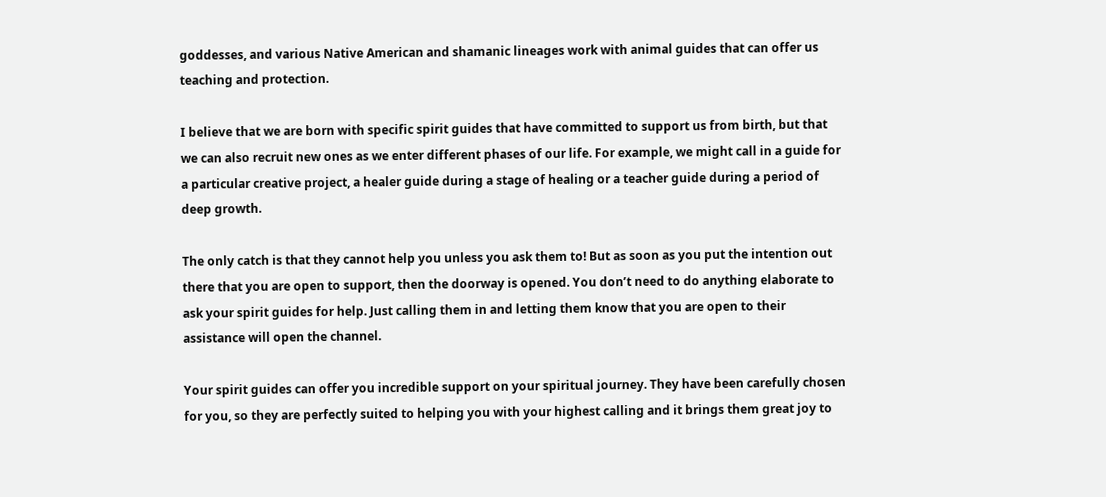goddesses, and various Native American and shamanic lineages work with animal guides that can offer us teaching and protection.

I believe that we are born with specific spirit guides that have committed to support us from birth, but that we can also recruit new ones as we enter different phases of our life. For example, we might call in a guide for a particular creative project, a healer guide during a stage of healing or a teacher guide during a period of deep growth.

The only catch is that they cannot help you unless you ask them to! But as soon as you put the intention out there that you are open to support, then the doorway is opened. You don’t need to do anything elaborate to ask your spirit guides for help. Just calling them in and letting them know that you are open to their assistance will open the channel.

Your spirit guides can offer you incredible support on your spiritual journey. They have been carefully chosen for you, so they are perfectly suited to helping you with your highest calling and it brings them great joy to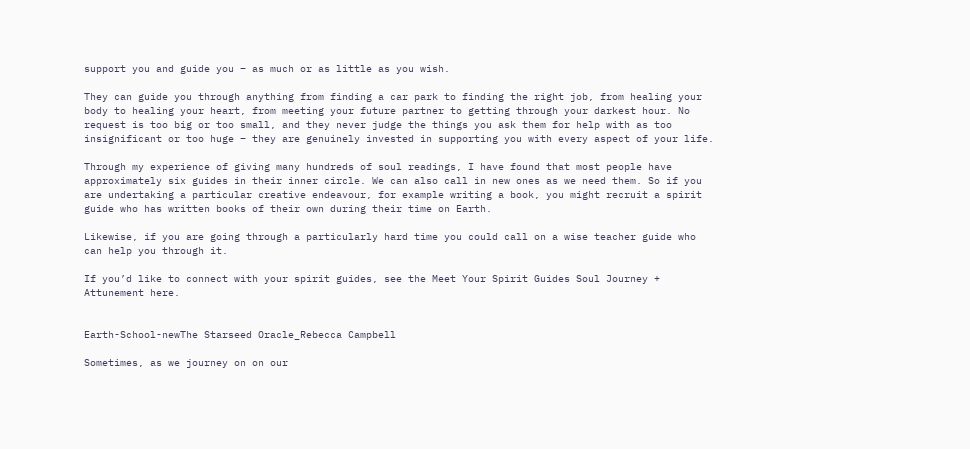support you and guide you – as much or as little as you wish.

They can guide you through anything from finding a car park to finding the right job, from healing your body to healing your heart, from meeting your future partner to getting through your darkest hour. No request is too big or too small, and they never judge the things you ask them for help with as too insignificant or too huge – they are genuinely invested in supporting you with every aspect of your life.

Through my experience of giving many hundreds of soul readings, I have found that most people have approximately six guides in their inner circle. We can also call in new ones as we need them. So if you are undertaking a particular creative endeavour, for example writing a book, you might recruit a spirit guide who has written books of their own during their time on Earth.

Likewise, if you are going through a particularly hard time you could call on a wise teacher guide who can help you through it.

If you’d like to connect with your spirit guides, see the Meet Your Spirit Guides Soul Journey + Attunement here.


Earth-School-newThe Starseed Oracle_Rebecca Campbell

Sometimes, as we journey on on our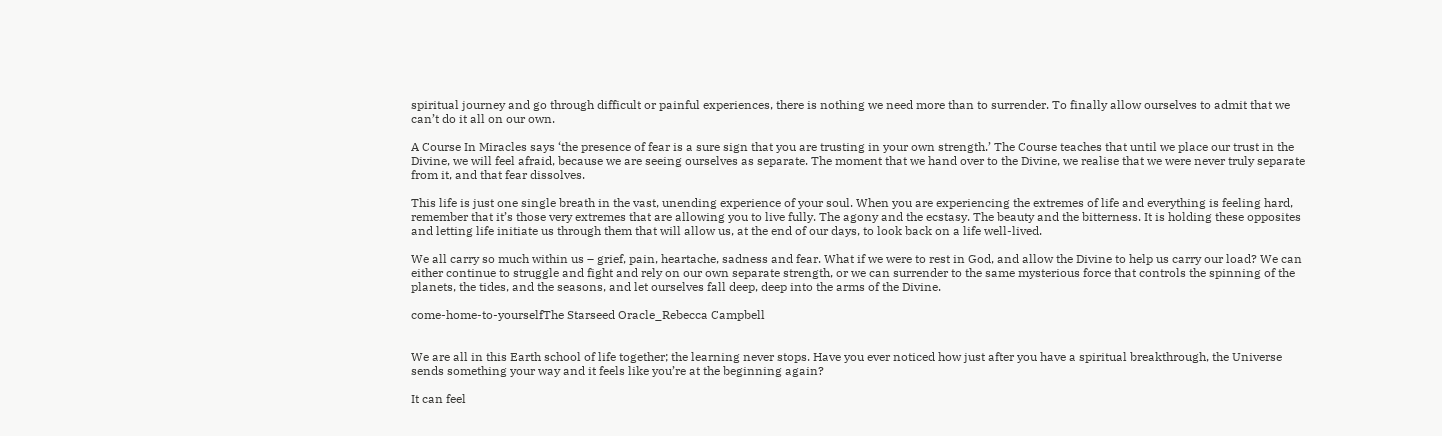spiritual journey and go through difficult or painful experiences, there is nothing we need more than to surrender. To finally allow ourselves to admit that we can’t do it all on our own.

A Course In Miracles says ‘the presence of fear is a sure sign that you are trusting in your own strength.’ The Course teaches that until we place our trust in the Divine, we will feel afraid, because we are seeing ourselves as separate. The moment that we hand over to the Divine, we realise that we were never truly separate from it, and that fear dissolves.

This life is just one single breath in the vast, unending experience of your soul. When you are experiencing the extremes of life and everything is feeling hard, remember that it’s those very extremes that are allowing you to live fully. The agony and the ecstasy. The beauty and the bitterness. It is holding these opposites and letting life initiate us through them that will allow us, at the end of our days, to look back on a life well-lived.

We all carry so much within us – grief, pain, heartache, sadness and fear. What if we were to rest in God, and allow the Divine to help us carry our load? We can either continue to struggle and fight and rely on our own separate strength, or we can surrender to the same mysterious force that controls the spinning of the planets, the tides, and the seasons, and let ourselves fall deep, deep into the arms of the Divine.

come-home-to-yourselfThe Starseed Oracle_Rebecca Campbell


We are all in this Earth school of life together; the learning never stops. Have you ever noticed how just after you have a spiritual breakthrough, the Universe sends something your way and it feels like you’re at the beginning again?

It can feel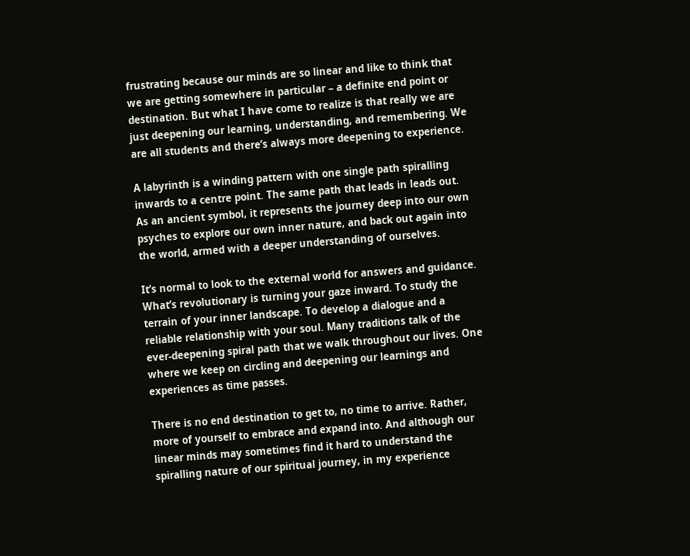frustrating because our minds are so linear and like to think that we are getting somewhere in particular – a definite end point or destination. But what I have come to realize is that really we are just deepening our learning, understanding, and remembering. We are all students and there’s always more deepening to experience.

A labyrinth is a winding pattern with one single path spiralling inwards to a centre point. The same path that leads in leads out. As an ancient symbol, it represents the journey deep into our own psyches to explore our own inner nature, and back out again into the world, armed with a deeper understanding of ourselves.

It’s normal to look to the external world for answers and guidance. What’s revolutionary is turning your gaze inward. To study the terrain of your inner landscape. To develop a dialogue and a reliable relationship with your soul. Many traditions talk of the ever-deepening spiral path that we walk throughout our lives. One where we keep on circling and deepening our learnings and experiences as time passes.

There is no end destination to get to, no time to arrive. Rather, more of yourself to embrace and expand into. And although our linear minds may sometimes find it hard to understand the spiralling nature of our spiritual journey, in my experience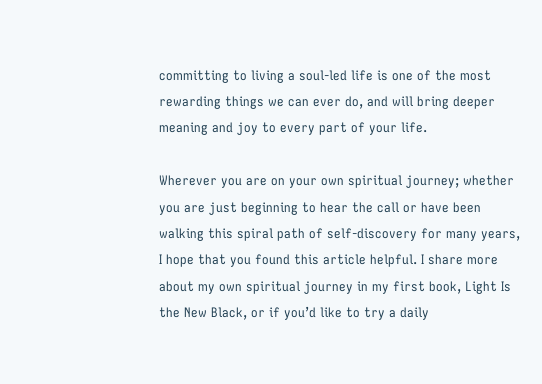committing to living a soul-led life is one of the most rewarding things we can ever do, and will bring deeper meaning and joy to every part of your life.

Wherever you are on your own spiritual journey; whether you are just beginning to hear the call or have been walking this spiral path of self-discovery for many years, I hope that you found this article helpful. I share more about my own spiritual journey in my first book, Light Is the New Black, or if you’d like to try a daily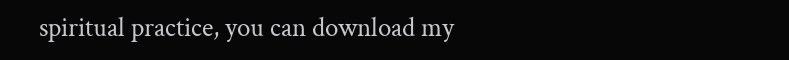spiritual practice, you can download my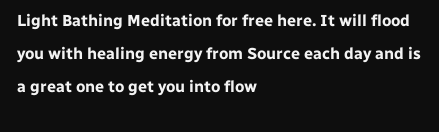Light Bathing Meditation for free here. It will flood you with healing energy from Source each day and is a great one to get you into flow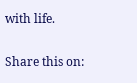with life.

Share this on: